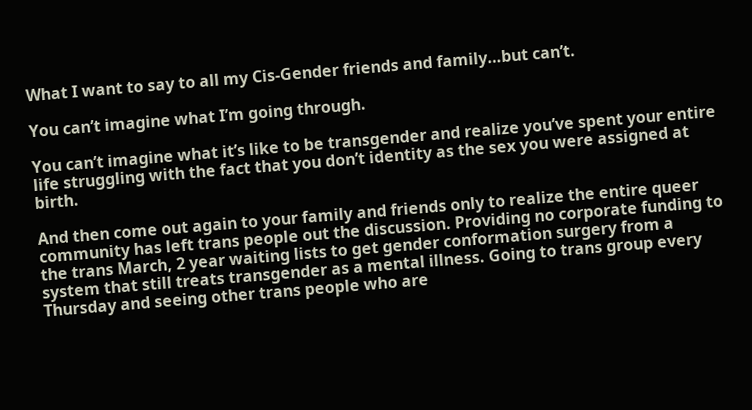What I want to say to all my Cis-Gender friends and family…but can’t.

You can’t imagine what I’m going through.

You can’t imagine what it’s like to be transgender and realize you’ve spent your entire life struggling with the fact that you don’t identity as the sex you were assigned at birth.

And then come out again to your family and friends only to realize the entire queer community has left trans people out the discussion. Providing no corporate funding to the trans March, 2 year waiting lists to get gender conformation surgery from a system that still treats transgender as a mental illness. Going to trans group every Thursday and seeing other trans people who are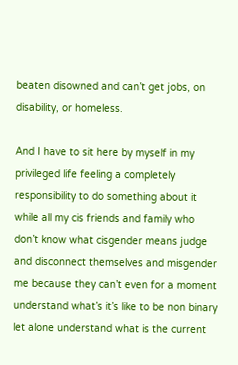beaten disowned and can’t get jobs, on disability, or homeless.

And I have to sit here by myself in my privileged life feeling a completely responsibility to do something about it while all my cis friends and family who don’t know what cisgender means judge and disconnect themselves and misgender me because they can’t even for a moment understand what’s it’s like to be non binary let alone understand what is the current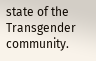state of the Transgender community.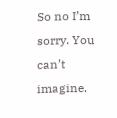So no I’m sorry. You can’t imagine.